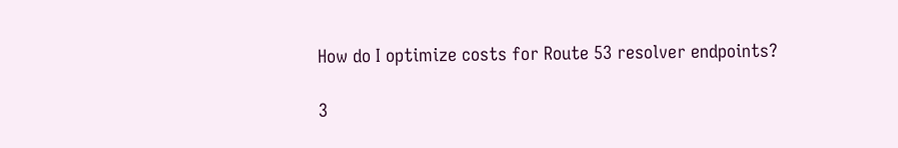How do I optimize costs for Route 53 resolver endpoints?

3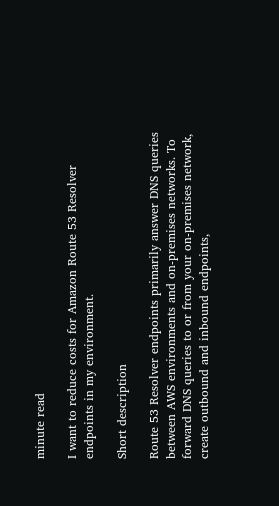minute read

I want to reduce costs for Amazon Route 53 Resolver endpoints in my environment.

Short description

Route 53 Resolver endpoints primarily answer DNS queries between AWS environments and on-premises networks. To forward DNS queries to or from your on-premises network, create outbound and inbound endpoints,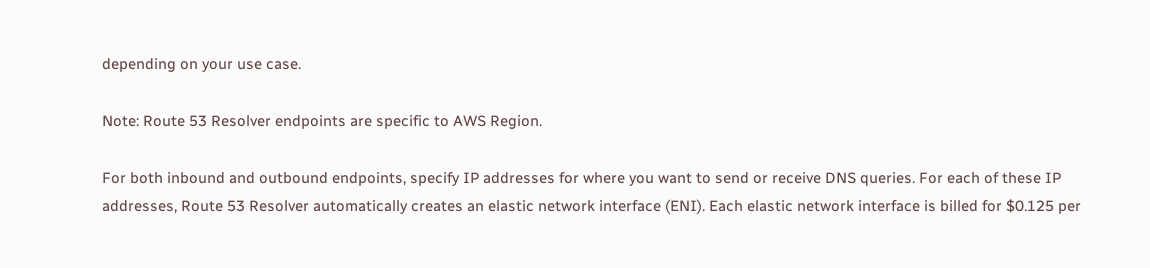depending on your use case.

Note: Route 53 Resolver endpoints are specific to AWS Region.

For both inbound and outbound endpoints, specify IP addresses for where you want to send or receive DNS queries. For each of these IP addresses, Route 53 Resolver automatically creates an elastic network interface (ENI). Each elastic network interface is billed for $0.125 per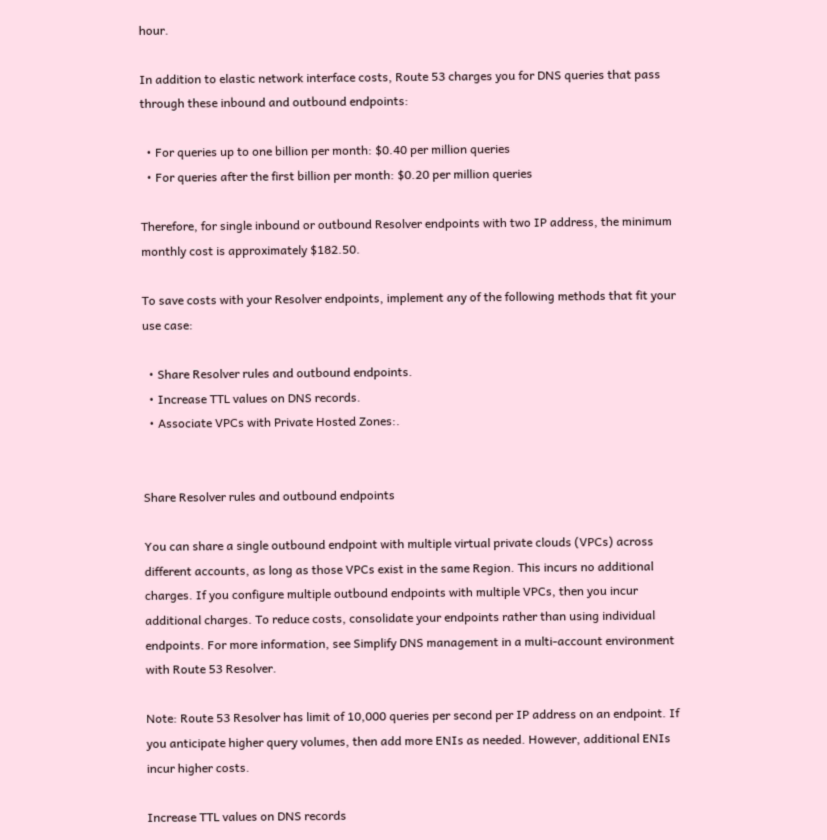hour.

In addition to elastic network interface costs, Route 53 charges you for DNS queries that pass through these inbound and outbound endpoints:

  • For queries up to one billion per month: $0.40 per million queries
  • For queries after the first billion per month: $0.20 per million queries

Therefore, for single inbound or outbound Resolver endpoints with two IP address, the minimum monthly cost is approximately $182.50.

To save costs with your Resolver endpoints, implement any of the following methods that fit your use case:

  • Share Resolver rules and outbound endpoints.
  • Increase TTL values on DNS records.
  • Associate VPCs with Private Hosted Zones:.


Share Resolver rules and outbound endpoints

You can share a single outbound endpoint with multiple virtual private clouds (VPCs) across different accounts, as long as those VPCs exist in the same Region. This incurs no additional charges. If you configure multiple outbound endpoints with multiple VPCs, then you incur additional charges. To reduce costs, consolidate your endpoints rather than using individual endpoints. For more information, see Simplify DNS management in a multi-account environment with Route 53 Resolver.

Note: Route 53 Resolver has limit of 10,000 queries per second per IP address on an endpoint. If you anticipate higher query volumes, then add more ENIs as needed. However, additional ENIs incur higher costs.

Increase TTL values on DNS records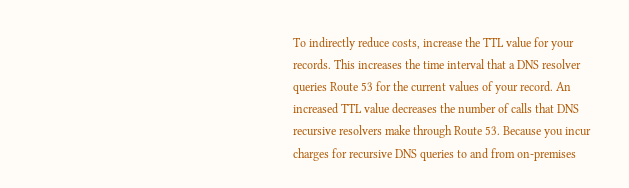To indirectly reduce costs, increase the TTL value for your records. This increases the time interval that a DNS resolver queries Route 53 for the current values of your record. An increased TTL value decreases the number of calls that DNS recursive resolvers make through Route 53. Because you incur charges for recursive DNS queries to and from on-premises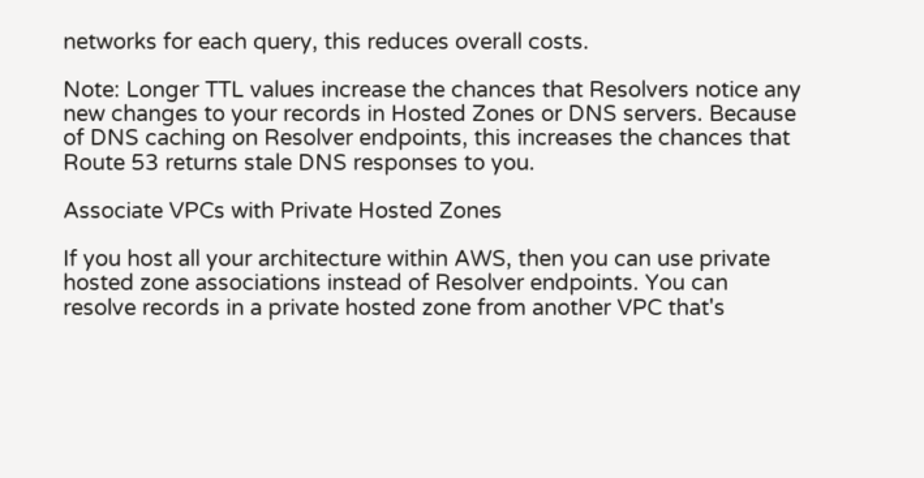networks for each query, this reduces overall costs.

Note: Longer TTL values increase the chances that Resolvers notice any new changes to your records in Hosted Zones or DNS servers. Because of DNS caching on Resolver endpoints, this increases the chances that Route 53 returns stale DNS responses to you.

Associate VPCs with Private Hosted Zones

If you host all your architecture within AWS, then you can use private hosted zone associations instead of Resolver endpoints. You can resolve records in a private hosted zone from another VPC that's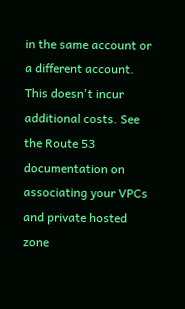in the same account or a different account. This doesn't incur additional costs. See the Route 53 documentation on associating your VPCs and private hosted zone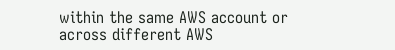within the same AWS account or across different AWS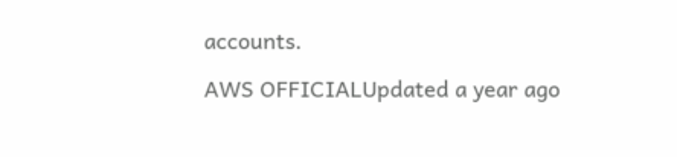accounts.

AWS OFFICIALUpdated a year ago